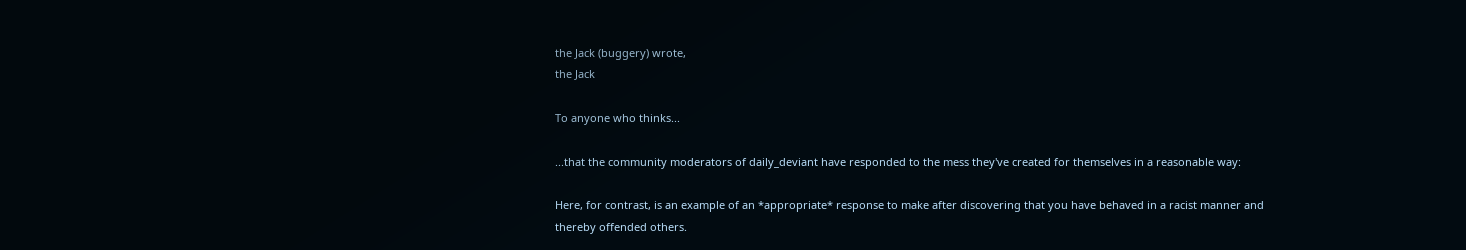the Jack (buggery) wrote,
the Jack

To anyone who thinks...

...that the community moderators of daily_deviant have responded to the mess they've created for themselves in a reasonable way:

Here, for contrast, is an example of an *appropriate* response to make after discovering that you have behaved in a racist manner and thereby offended others.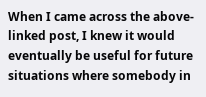When I came across the above-linked post, I knew it would eventually be useful for future situations where somebody in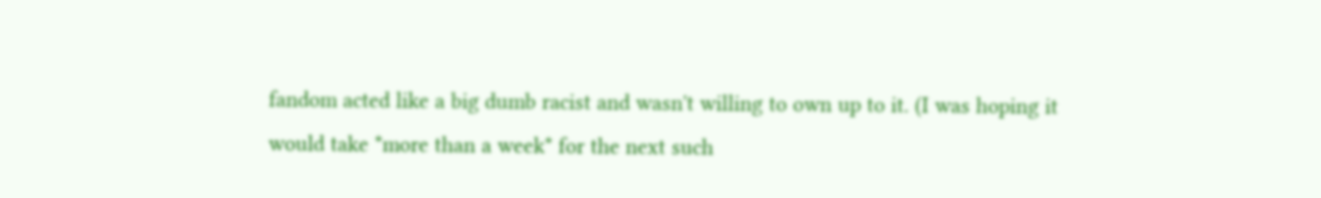fandom acted like a big dumb racist and wasn't willing to own up to it. (I was hoping it would take *more than a week* for the next such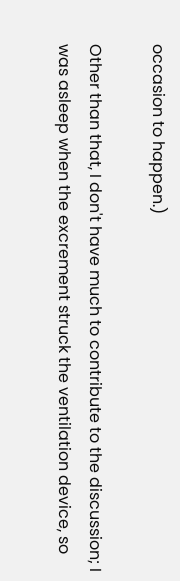occasion to happen.)

Other than that, I don't have much to contribute to the discussion; I was asleep when the excrement struck the ventilation device, so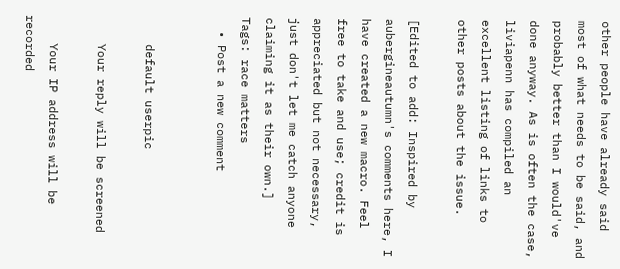other people have already said most of what needs to be said, and probably better than I would've done anyway. As is often the case, liviapenn has compiled an excellent listing of links to other posts about the issue.

[Edited to add: Inspired by aubergineautumn's comments here, I have created a new macro. Feel free to take and use; credit is appreciated but not necessary, just don't let me catch anyone claiming it as their own.]
Tags: race matters
  • Post a new comment


    default userpic

    Your reply will be screened

    Your IP address will be recorded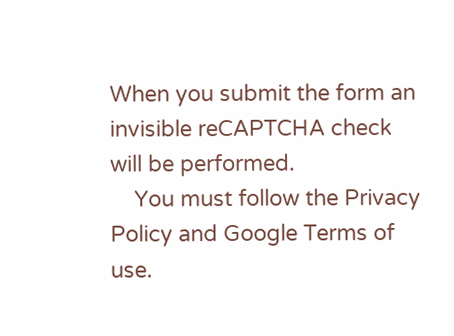When you submit the form an invisible reCAPTCHA check will be performed.
    You must follow the Privacy Policy and Google Terms of use.